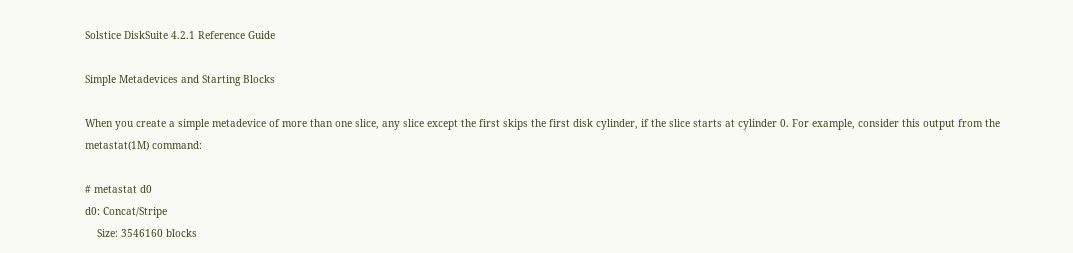Solstice DiskSuite 4.2.1 Reference Guide

Simple Metadevices and Starting Blocks

When you create a simple metadevice of more than one slice, any slice except the first skips the first disk cylinder, if the slice starts at cylinder 0. For example, consider this output from the metastat(1M) command:

# metastat d0
d0: Concat/Stripe
    Size: 3546160 blocks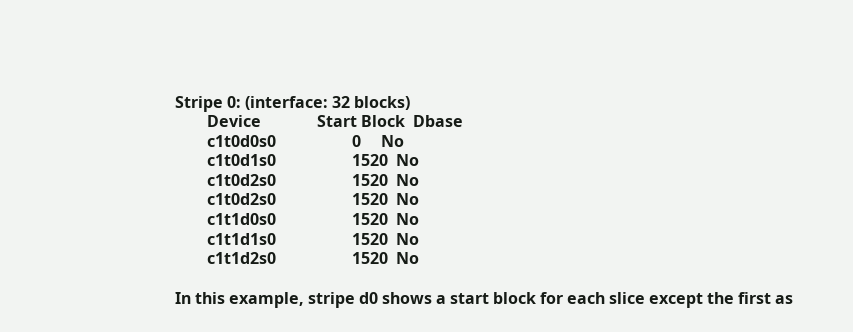Stripe 0: (interface: 32 blocks)
        Device              Start Block  Dbase
        c1t0d0s0                   0     No
        c1t0d1s0                   1520  No
        c1t0d2s0                   1520  No
        c1t0d2s0                   1520  No
        c1t1d0s0                   1520  No
        c1t1d1s0                   1520  No
        c1t1d2s0                   1520  No

In this example, stripe d0 shows a start block for each slice except the first as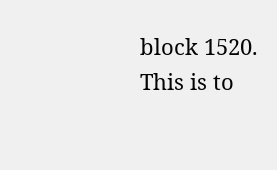block 1520. This is to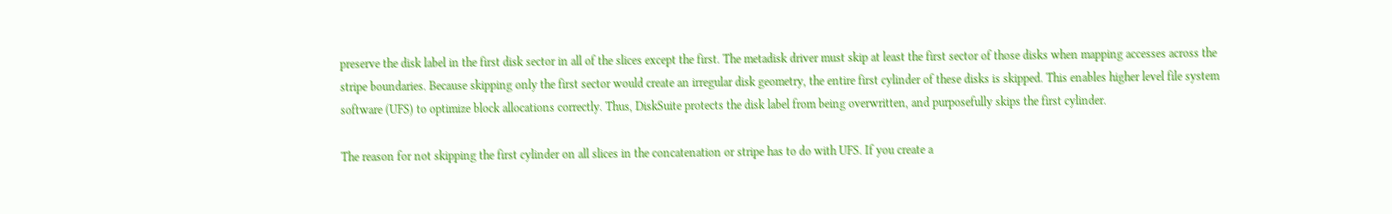preserve the disk label in the first disk sector in all of the slices except the first. The metadisk driver must skip at least the first sector of those disks when mapping accesses across the stripe boundaries. Because skipping only the first sector would create an irregular disk geometry, the entire first cylinder of these disks is skipped. This enables higher level file system software (UFS) to optimize block allocations correctly. Thus, DiskSuite protects the disk label from being overwritten, and purposefully skips the first cylinder.

The reason for not skipping the first cylinder on all slices in the concatenation or stripe has to do with UFS. If you create a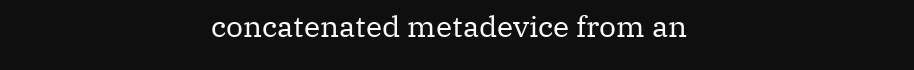concatenated metadevice from an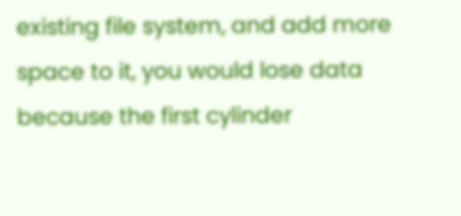existing file system, and add more space to it, you would lose data because the first cylinder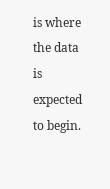is where the data is expected to begin.